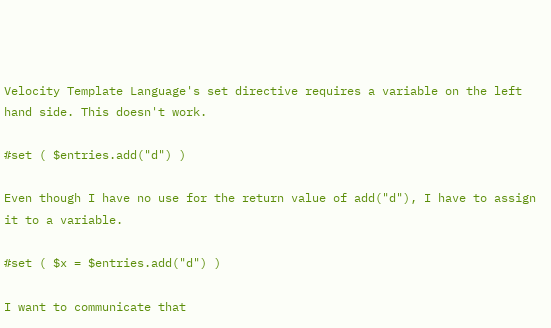Velocity Template Language's set directive requires a variable on the left hand side. This doesn't work.

#set ( $entries.add("d") )

Even though I have no use for the return value of add("d"), I have to assign it to a variable.

#set ( $x = $entries.add("d") )

I want to communicate that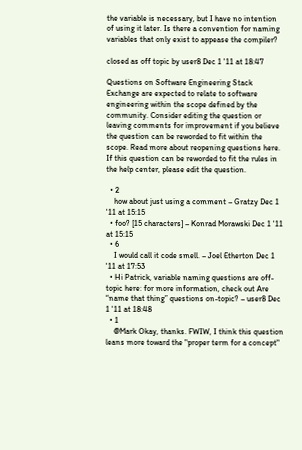the variable is necessary, but I have no intention of using it later. Is there a convention for naming variables that only exist to appease the compiler?

closed as off topic by user8 Dec 1 '11 at 18:47

Questions on Software Engineering Stack Exchange are expected to relate to software engineering within the scope defined by the community. Consider editing the question or leaving comments for improvement if you believe the question can be reworded to fit within the scope. Read more about reopening questions here. If this question can be reworded to fit the rules in the help center, please edit the question.

  • 2
    how about just using a comment – Gratzy Dec 1 '11 at 15:15
  • foo? [15 characters] – Konrad Morawski Dec 1 '11 at 15:15
  • 6
    I would call it code smell. – Joel Etherton Dec 1 '11 at 17:53
  • Hi Patrick, variable naming questions are off-topic here: for more information, check out Are “name that thing” questions on-topic? – user8 Dec 1 '11 at 18:48
  • 1
    @Mark Okay, thanks. FWIW, I think this question leans more toward the "proper term for a concept"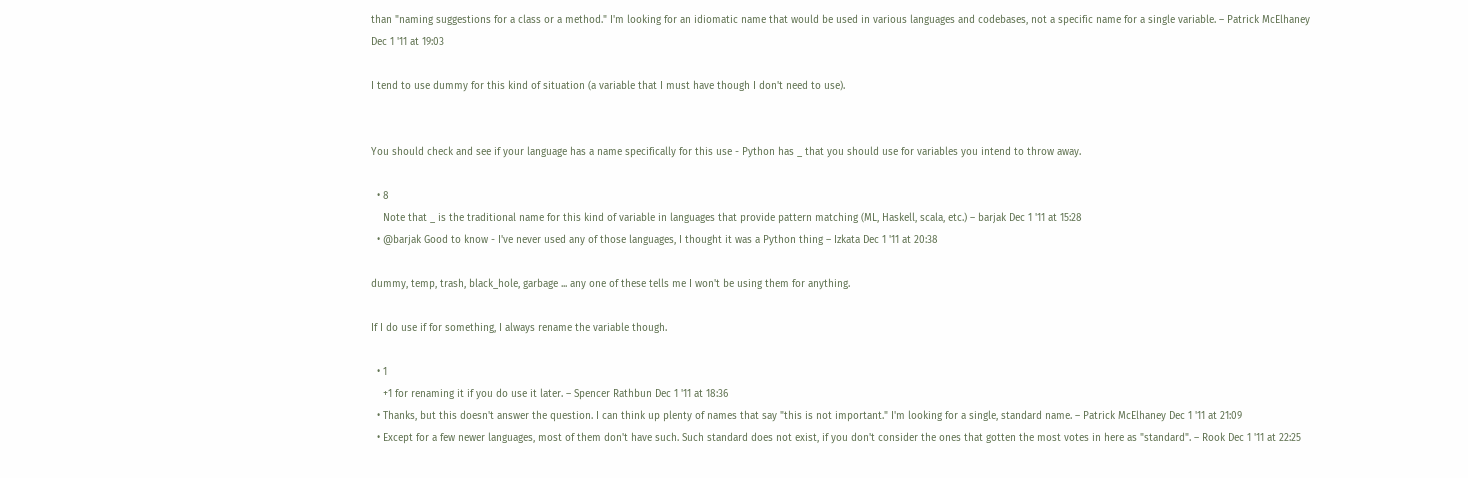than "naming suggestions for a class or a method." I'm looking for an idiomatic name that would be used in various languages and codebases, not a specific name for a single variable. – Patrick McElhaney Dec 1 '11 at 19:03

I tend to use dummy for this kind of situation (a variable that I must have though I don't need to use).


You should check and see if your language has a name specifically for this use - Python has _ that you should use for variables you intend to throw away.

  • 8
    Note that _ is the traditional name for this kind of variable in languages that provide pattern matching (ML, Haskell, scala, etc.) – barjak Dec 1 '11 at 15:28
  • @barjak Good to know - I've never used any of those languages, I thought it was a Python thing – Izkata Dec 1 '11 at 20:38

dummy, temp, trash, black_hole, garbage ... any one of these tells me I won't be using them for anything.

If I do use if for something, I always rename the variable though.

  • 1
    +1 for renaming it if you do use it later. – Spencer Rathbun Dec 1 '11 at 18:36
  • Thanks, but this doesn't answer the question. I can think up plenty of names that say "this is not important." I'm looking for a single, standard name. – Patrick McElhaney Dec 1 '11 at 21:09
  • Except for a few newer languages, most of them don't have such. Such standard does not exist, if you don't consider the ones that gotten the most votes in here as "standard". – Rook Dec 1 '11 at 22:25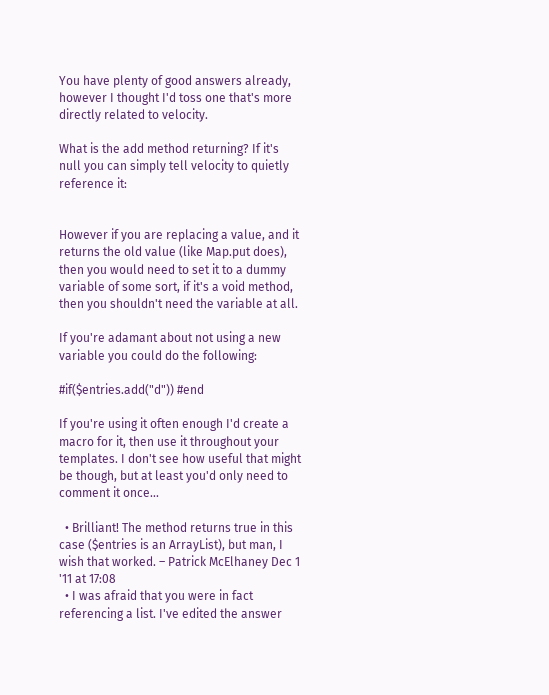You have plenty of good answers already, however I thought I'd toss one that's more directly related to velocity.

What is the add method returning? If it's null you can simply tell velocity to quietly reference it:


However if you are replacing a value, and it returns the old value (like Map.put does), then you would need to set it to a dummy variable of some sort, if it's a void method, then you shouldn't need the variable at all.

If you're adamant about not using a new variable you could do the following:

#if($entries.add("d")) #end

If you're using it often enough I'd create a macro for it, then use it throughout your templates. I don't see how useful that might be though, but at least you'd only need to comment it once...

  • Brilliant! The method returns true in this case ($entries is an ArrayList), but man, I wish that worked. – Patrick McElhaney Dec 1 '11 at 17:08
  • I was afraid that you were in fact referencing a list. I've edited the answer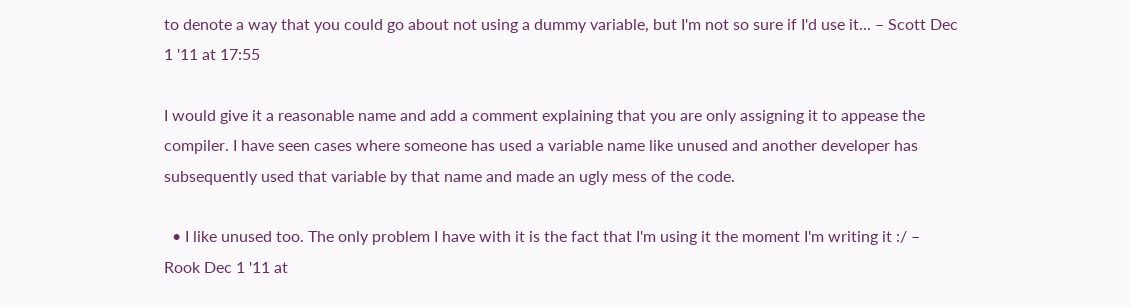to denote a way that you could go about not using a dummy variable, but I'm not so sure if I'd use it... – Scott Dec 1 '11 at 17:55

I would give it a reasonable name and add a comment explaining that you are only assigning it to appease the compiler. I have seen cases where someone has used a variable name like unused and another developer has subsequently used that variable by that name and made an ugly mess of the code.

  • I like unused too. The only problem I have with it is the fact that I'm using it the moment I'm writing it :/ – Rook Dec 1 '11 at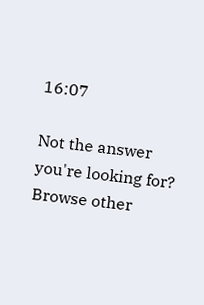16:07

Not the answer you're looking for? Browse other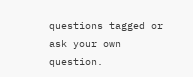questions tagged or ask your own question.